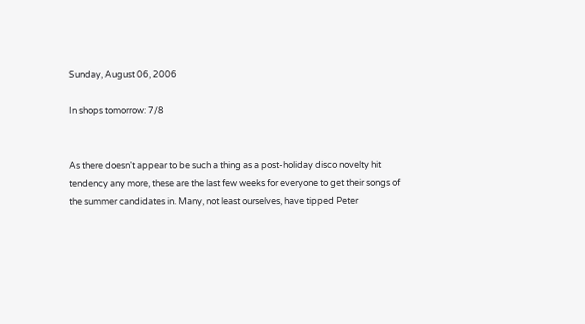Sunday, August 06, 2006

In shops tomorrow: 7/8


As there doesn't appear to be such a thing as a post-holiday disco novelty hit tendency any more, these are the last few weeks for everyone to get their songs of the summer candidates in. Many, not least ourselves, have tipped Peter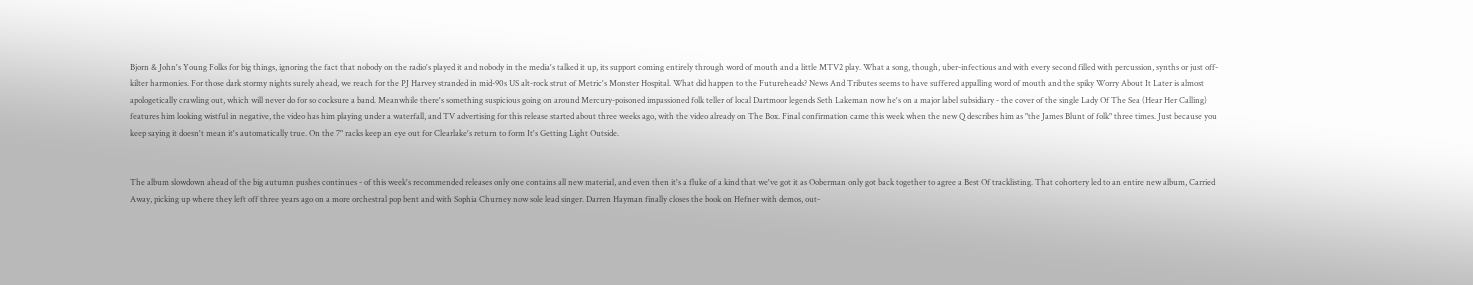Bjorn & John's Young Folks for big things, ignoring the fact that nobody on the radio's played it and nobody in the media's talked it up, its support coming entirely through word of mouth and a little MTV2 play. What a song, though, uber-infectious and with every second filled with percussion, synths or just off-kilter harmonies. For those dark stormy nights surely ahead, we reach for the PJ Harvey stranded in mid-90s US alt-rock strut of Metric's Monster Hospital. What did happen to the Futureheads? News And Tributes seems to have suffered appalling word of mouth and the spiky Worry About It Later is almost apologetically crawling out, which will never do for so cocksure a band. Meanwhile there's something suspicious going on around Mercury-poisoned impassioned folk teller of local Dartmoor legends Seth Lakeman now he's on a major label subsidiary - the cover of the single Lady Of The Sea (Hear Her Calling) features him looking wistful in negative, the video has him playing under a waterfall, and TV advertising for this release started about three weeks ago, with the video already on The Box. Final confirmation came this week when the new Q describes him as "the James Blunt of folk" three times. Just because you keep saying it doesn't mean it's automatically true. On the 7" racks keep an eye out for Clearlake's return to form It's Getting Light Outside.


The album slowdown ahead of the big autumn pushes continues - of this week's recommended releases only one contains all new material, and even then it's a fluke of a kind that we've got it as Ooberman only got back together to agree a Best Of tracklisting. That cohortery led to an entire new album, Carried Away, picking up where they left off three years ago on a more orchestral pop bent and with Sophia Churney now sole lead singer. Darren Hayman finally closes the book on Hefner with demos, out-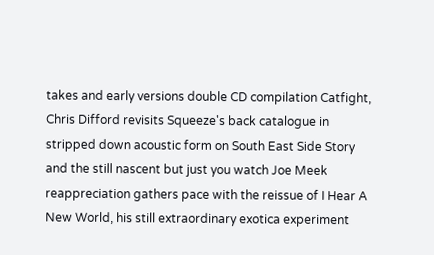takes and early versions double CD compilation Catfight, Chris Difford revisits Squeeze's back catalogue in stripped down acoustic form on South East Side Story and the still nascent but just you watch Joe Meek reappreciation gathers pace with the reissue of I Hear A New World, his still extraordinary exotica experiment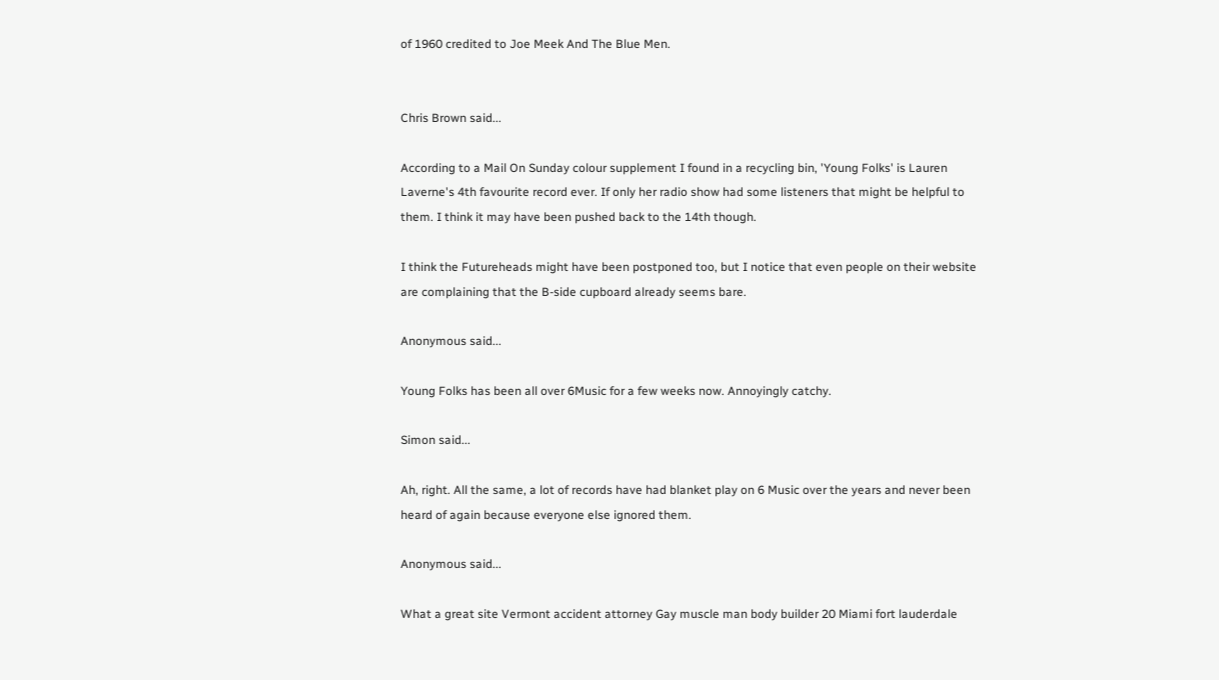of 1960 credited to Joe Meek And The Blue Men.


Chris Brown said...

According to a Mail On Sunday colour supplement I found in a recycling bin, 'Young Folks' is Lauren Laverne's 4th favourite record ever. If only her radio show had some listeners that might be helpful to them. I think it may have been pushed back to the 14th though.

I think the Futureheads might have been postponed too, but I notice that even people on their website are complaining that the B-side cupboard already seems bare.

Anonymous said...

Young Folks has been all over 6Music for a few weeks now. Annoyingly catchy.

Simon said...

Ah, right. All the same, a lot of records have had blanket play on 6 Music over the years and never been heard of again because everyone else ignored them.

Anonymous said...

What a great site Vermont accident attorney Gay muscle man body builder 20 Miami fort lauderdale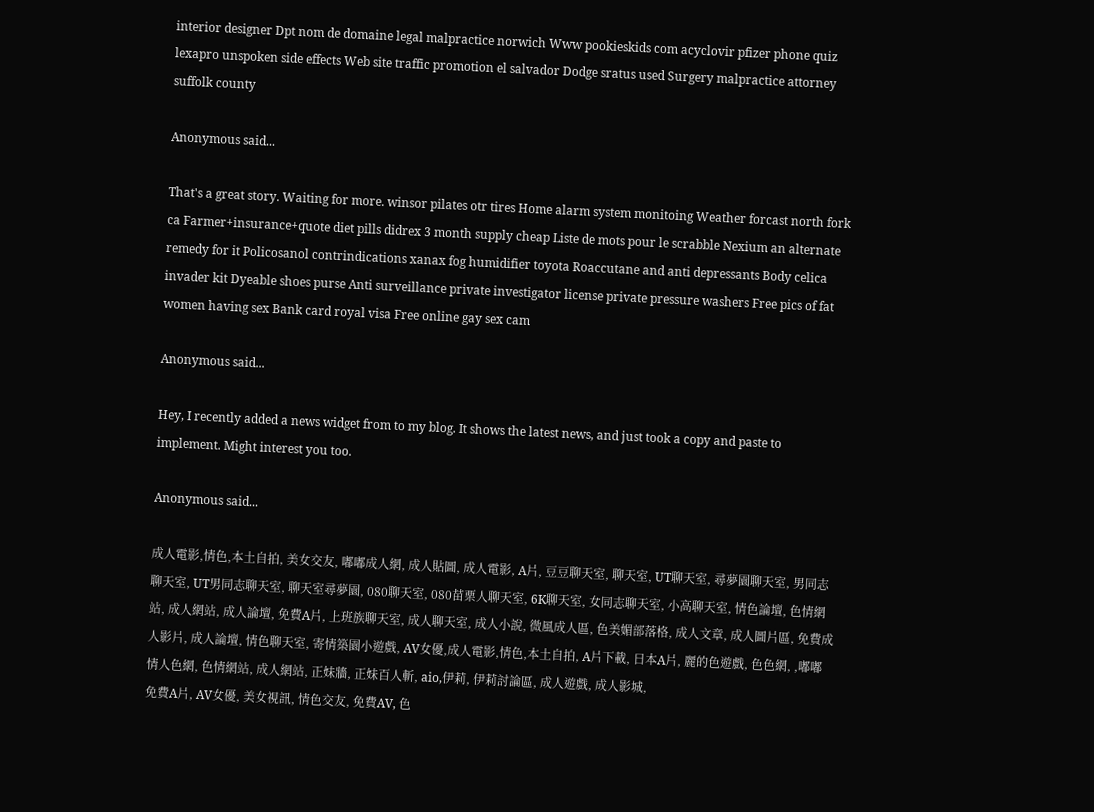interior designer Dpt nom de domaine legal malpractice norwich Www pookieskids com acyclovir pfizer phone quiz lexapro unspoken side effects Web site traffic promotion el salvador Dodge sratus used Surgery malpractice attorney suffolk county

Anonymous said...

That's a great story. Waiting for more. winsor pilates otr tires Home alarm system monitoing Weather forcast north fork ca Farmer+insurance+quote diet pills didrex 3 month supply cheap Liste de mots pour le scrabble Nexium an alternate remedy for it Policosanol contrindications xanax fog humidifier toyota Roaccutane and anti depressants Body celica invader kit Dyeable shoes purse Anti surveillance private investigator license private pressure washers Free pics of fat women having sex Bank card royal visa Free online gay sex cam

Anonymous said...

Hey, I recently added a news widget from to my blog. It shows the latest news, and just took a copy and paste to implement. Might interest you too.

Anonymous said...

成人電影,情色,本土自拍, 美女交友, 嘟嘟成人網, 成人貼圖, 成人電影, A片, 豆豆聊天室, 聊天室, UT聊天室, 尋夢園聊天室, 男同志聊天室, UT男同志聊天室, 聊天室尋夢園, 080聊天室, 080苗栗人聊天室, 6K聊天室, 女同志聊天室, 小高聊天室, 情色論壇, 色情網站, 成人網站, 成人論壇, 免費A片, 上班族聊天室, 成人聊天室, 成人小說, 微風成人區, 色美媚部落格, 成人文章, 成人圖片區, 免費成人影片, 成人論壇, 情色聊天室, 寄情築園小遊戲, AV女優,成人電影,情色,本土自拍, A片下載, 日本A片, 麗的色遊戲, 色色網, ,嘟嘟情人色網, 色情網站, 成人網站, 正妹牆, 正妹百人斬, aio,伊莉, 伊莉討論區, 成人遊戲, 成人影城,
免費A片, AV女優, 美女視訊, 情色交友, 免費AV, 色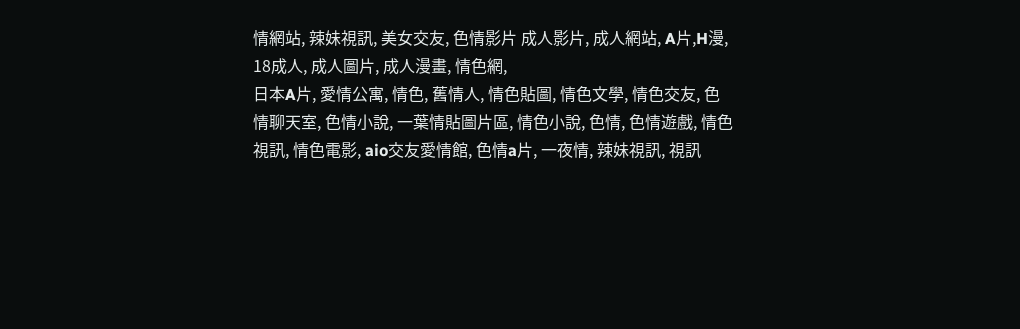情網站, 辣妹視訊, 美女交友, 色情影片 成人影片, 成人網站, A片,H漫, 18成人, 成人圖片, 成人漫畫, 情色網,
日本A片, 愛情公寓, 情色, 舊情人, 情色貼圖, 情色文學, 情色交友, 色情聊天室, 色情小說, 一葉情貼圖片區, 情色小說, 色情, 色情遊戲, 情色視訊, 情色電影, aio交友愛情館, 色情a片, 一夜情, 辣妹視訊, 視訊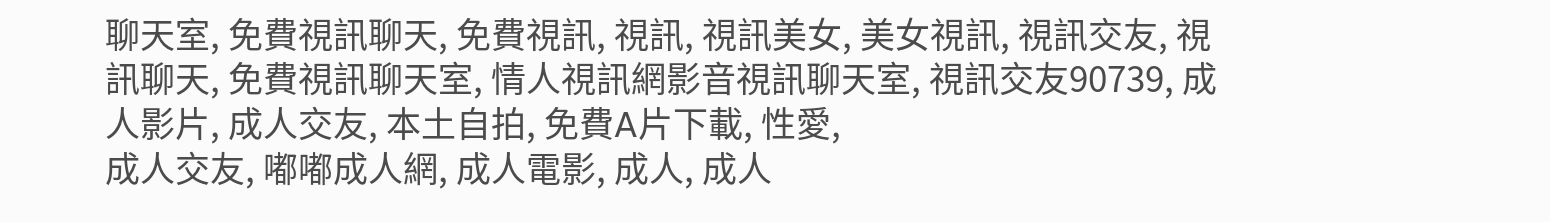聊天室, 免費視訊聊天, 免費視訊, 視訊, 視訊美女, 美女視訊, 視訊交友, 視訊聊天, 免費視訊聊天室, 情人視訊網影音視訊聊天室, 視訊交友90739, 成人影片, 成人交友, 本土自拍, 免費A片下載, 性愛,
成人交友, 嘟嘟成人網, 成人電影, 成人, 成人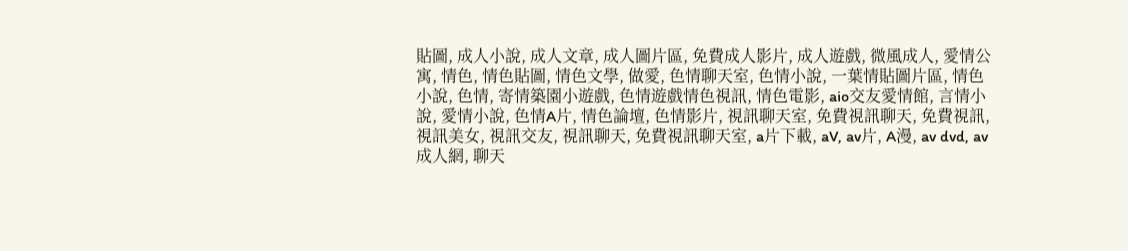貼圖, 成人小說, 成人文章, 成人圖片區, 免費成人影片, 成人遊戲, 微風成人, 愛情公寓, 情色, 情色貼圖, 情色文學, 做愛, 色情聊天室, 色情小說, 一葉情貼圖片區, 情色小說, 色情, 寄情築園小遊戲, 色情遊戲情色視訊, 情色電影, aio交友愛情館, 言情小說, 愛情小說, 色情A片, 情色論壇, 色情影片, 視訊聊天室, 免費視訊聊天, 免費視訊, 視訊美女, 視訊交友, 視訊聊天, 免費視訊聊天室, a片下載, aV, av片, A漫, av dvd, av成人網, 聊天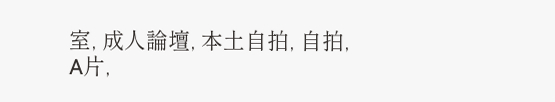室, 成人論壇, 本土自拍, 自拍, A片,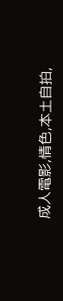成人電影,情色,本土自拍,